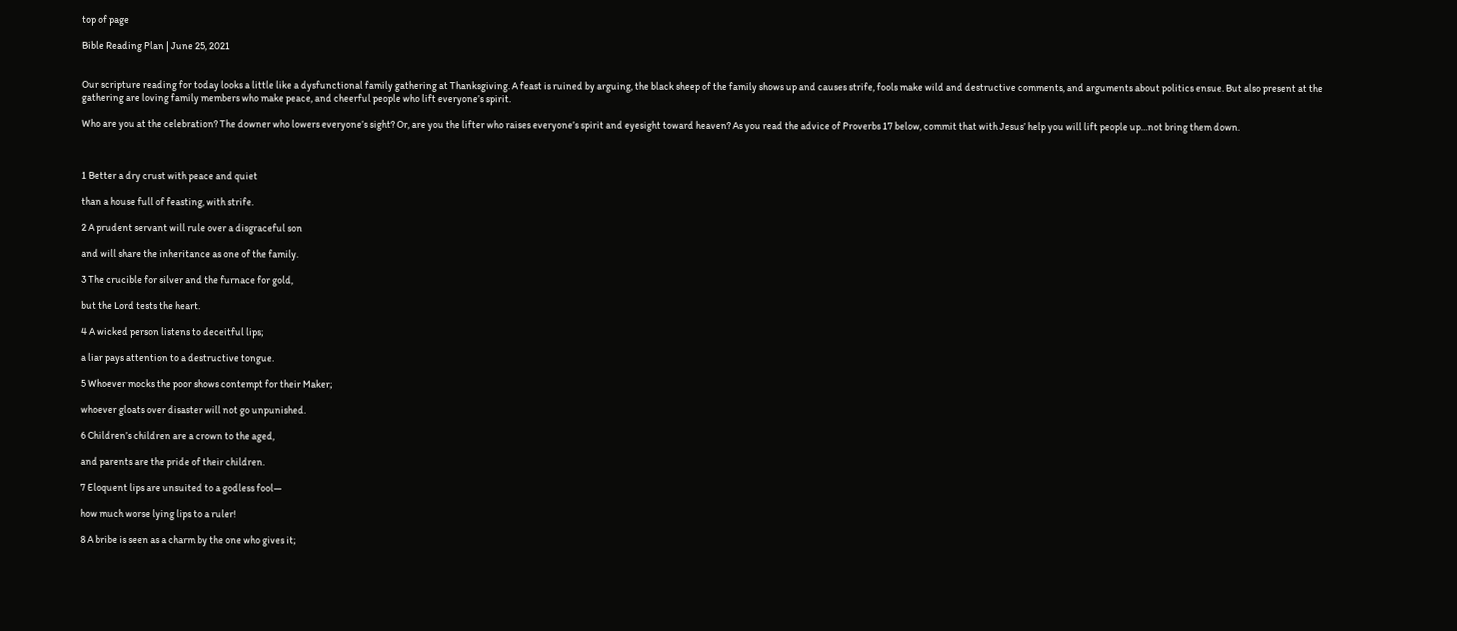top of page

Bible Reading Plan | June 25, 2021


Our scripture reading for today looks a little like a dysfunctional family gathering at Thanksgiving. A feast is ruined by arguing, the black sheep of the family shows up and causes strife, fools make wild and destructive comments, and arguments about politics ensue. But also present at the gathering are loving family members who make peace, and cheerful people who lift everyone’s spirit.

Who are you at the celebration? The downer who lowers everyone’s sight? Or, are you the lifter who raises everyone’s spirit and eyesight toward heaven? As you read the advice of Proverbs 17 below, commit that with Jesus’ help you will lift people up…not bring them down.



1 Better a dry crust with peace and quiet

than a house full of feasting, with strife.

2 A prudent servant will rule over a disgraceful son

and will share the inheritance as one of the family.

3 The crucible for silver and the furnace for gold,

but the Lord tests the heart.

4 A wicked person listens to deceitful lips;

a liar pays attention to a destructive tongue.

5 Whoever mocks the poor shows contempt for their Maker;

whoever gloats over disaster will not go unpunished.

6 Children’s children are a crown to the aged,

and parents are the pride of their children.

7 Eloquent lips are unsuited to a godless fool—

how much worse lying lips to a ruler!

8 A bribe is seen as a charm by the one who gives it;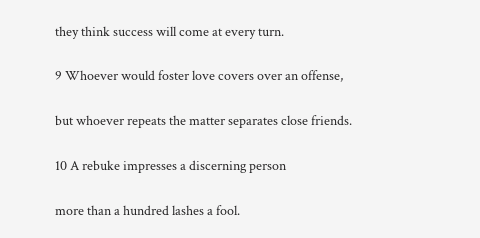they think success will come at every turn.

9 Whoever would foster love covers over an offense,

but whoever repeats the matter separates close friends.

10 A rebuke impresses a discerning person

more than a hundred lashes a fool.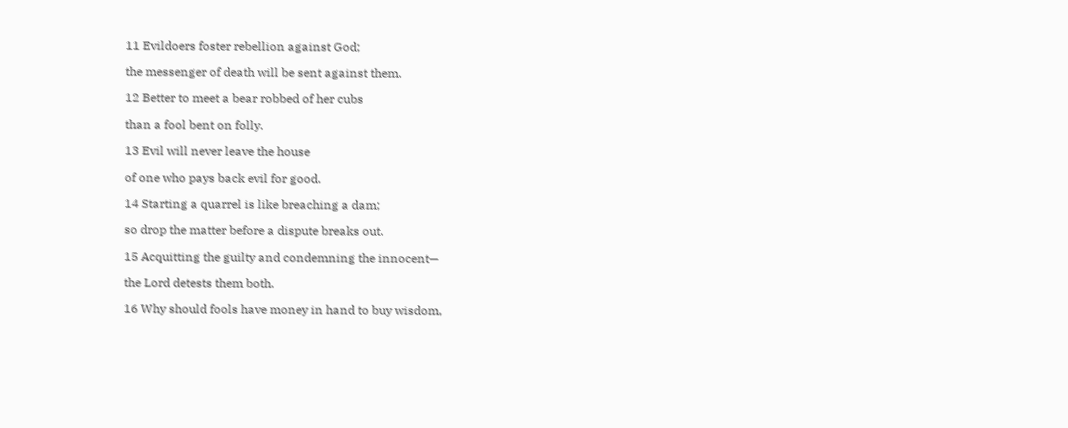11 Evildoers foster rebellion against God;

the messenger of death will be sent against them.

12 Better to meet a bear robbed of her cubs

than a fool bent on folly.

13 Evil will never leave the house

of one who pays back evil for good.

14 Starting a quarrel is like breaching a dam;

so drop the matter before a dispute breaks out.

15 Acquitting the guilty and condemning the innocent—

the Lord detests them both.

16 Why should fools have money in hand to buy wisdom,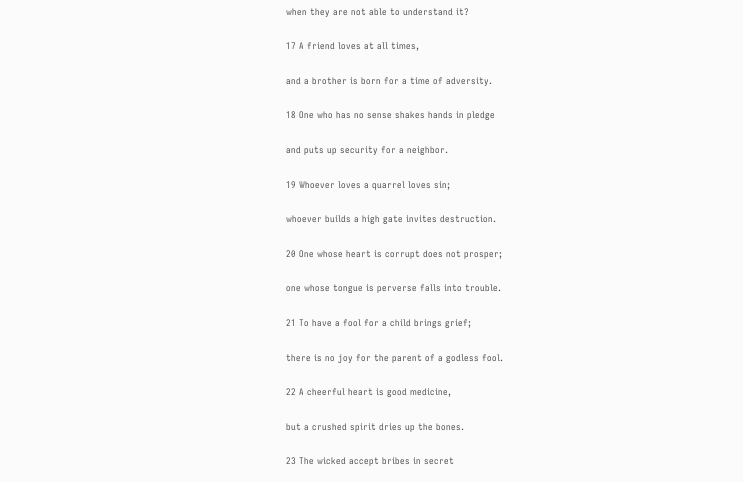when they are not able to understand it?

17 A friend loves at all times,

and a brother is born for a time of adversity.

18 One who has no sense shakes hands in pledge

and puts up security for a neighbor.

19 Whoever loves a quarrel loves sin;

whoever builds a high gate invites destruction.

20 One whose heart is corrupt does not prosper;

one whose tongue is perverse falls into trouble.

21 To have a fool for a child brings grief;

there is no joy for the parent of a godless fool.

22 A cheerful heart is good medicine,

but a crushed spirit dries up the bones.

23 The wicked accept bribes in secret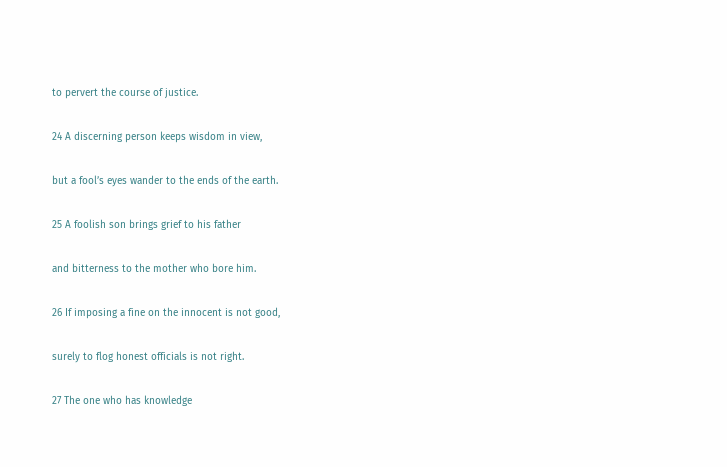to pervert the course of justice.

24 A discerning person keeps wisdom in view,

but a fool’s eyes wander to the ends of the earth.

25 A foolish son brings grief to his father

and bitterness to the mother who bore him.

26 If imposing a fine on the innocent is not good,

surely to flog honest officials is not right.

27 The one who has knowledge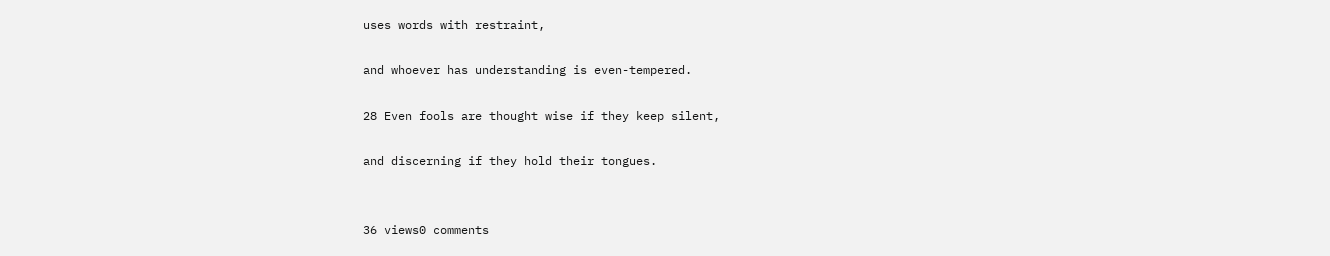uses words with restraint,

and whoever has understanding is even-tempered.

28 Even fools are thought wise if they keep silent,

and discerning if they hold their tongues.


36 views0 comments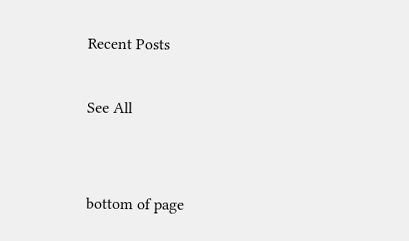Recent Posts

See All


bottom of page